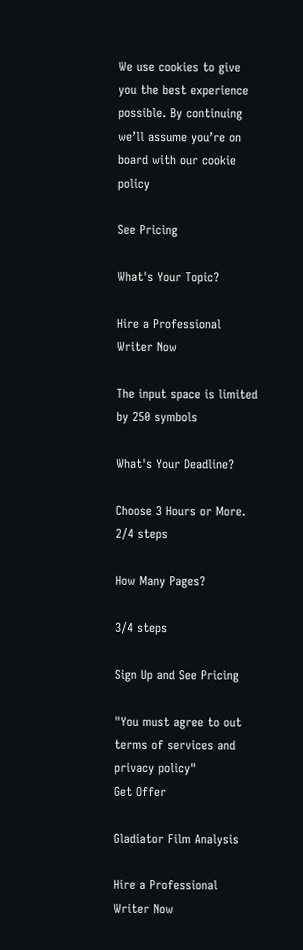We use cookies to give you the best experience possible. By continuing we’ll assume you’re on board with our cookie policy

See Pricing

What's Your Topic?

Hire a Professional Writer Now

The input space is limited by 250 symbols

What's Your Deadline?

Choose 3 Hours or More.
2/4 steps

How Many Pages?

3/4 steps

Sign Up and See Pricing

"You must agree to out terms of services and privacy policy"
Get Offer

Gladiator Film Analysis

Hire a Professional Writer Now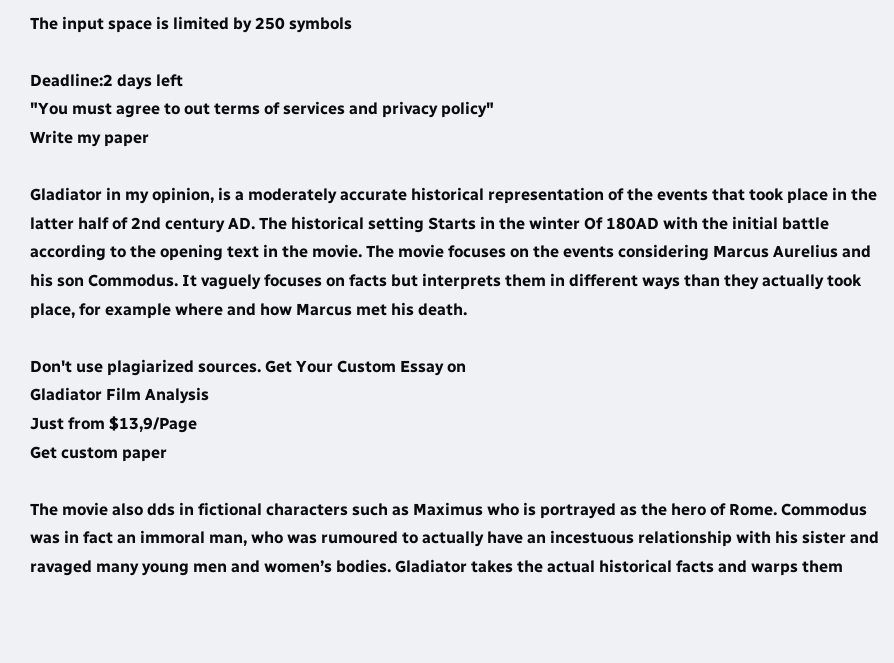The input space is limited by 250 symbols

Deadline:2 days left
"You must agree to out terms of services and privacy policy"
Write my paper

Gladiator in my opinion, is a moderately accurate historical representation of the events that took place in the latter half of 2nd century AD. The historical setting Starts in the winter Of 180AD with the initial battle according to the opening text in the movie. The movie focuses on the events considering Marcus Aurelius and his son Commodus. It vaguely focuses on facts but interprets them in different ways than they actually took place, for example where and how Marcus met his death.

Don't use plagiarized sources. Get Your Custom Essay on
Gladiator Film Analysis
Just from $13,9/Page
Get custom paper

The movie also dds in fictional characters such as Maximus who is portrayed as the hero of Rome. Commodus was in fact an immoral man, who was rumoured to actually have an incestuous relationship with his sister and ravaged many young men and women’s bodies. Gladiator takes the actual historical facts and warps them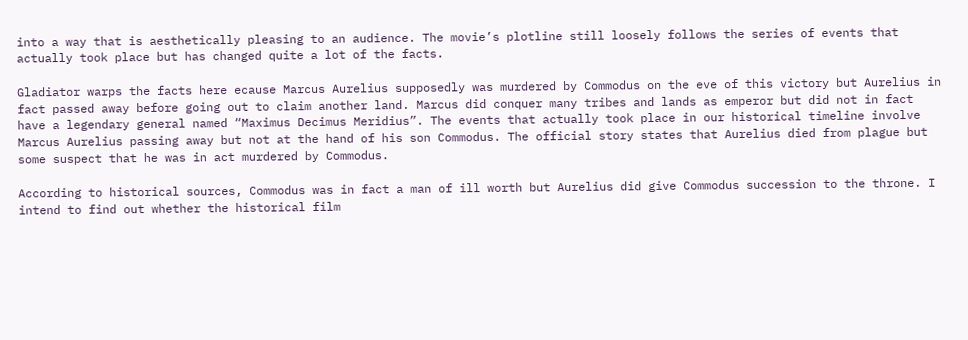into a way that is aesthetically pleasing to an audience. The movie’s plotline still loosely follows the series of events that actually took place but has changed quite a lot of the facts.

Gladiator warps the facts here ecause Marcus Aurelius supposedly was murdered by Commodus on the eve of this victory but Aurelius in fact passed away before going out to claim another land. Marcus did conquer many tribes and lands as emperor but did not in fact have a legendary general named “Maximus Decimus Meridius”. The events that actually took place in our historical timeline involve Marcus Aurelius passing away but not at the hand of his son Commodus. The official story states that Aurelius died from plague but some suspect that he was in act murdered by Commodus.

According to historical sources, Commodus was in fact a man of ill worth but Aurelius did give Commodus succession to the throne. I intend to find out whether the historical film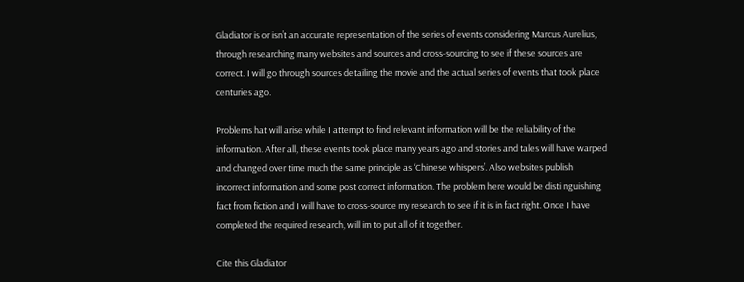Gladiator is or isn’t an accurate representation of the series of events considering Marcus Aurelius, through researching many websites and sources and cross-sourcing to see if these sources are correct. I will go through sources detailing the movie and the actual series of events that took place centuries ago.

Problems hat will arise while I attempt to find relevant information will be the reliability of the information. After all, these events took place many years ago and stories and tales will have warped and changed over time much the same principle as ‘Chinese whispers’. Also websites publish incorrect information and some post correct information. The problem here would be disti nguishing fact from fiction and I will have to cross-source my research to see if it is in fact right. Once I have completed the required research, will im to put all of it together.

Cite this Gladiator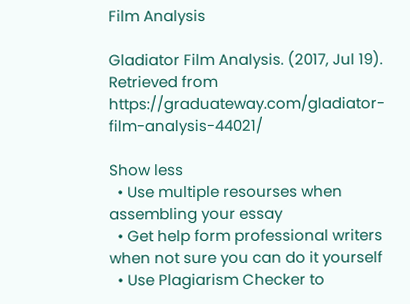Film Analysis

Gladiator Film Analysis. (2017, Jul 19). Retrieved from https://graduateway.com/gladiator-film-analysis-44021/

Show less
  • Use multiple resourses when assembling your essay
  • Get help form professional writers when not sure you can do it yourself
  • Use Plagiarism Checker to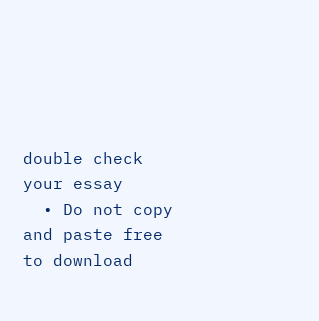double check your essay
  • Do not copy and paste free to download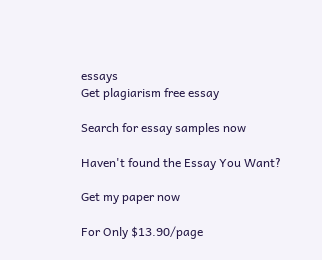essays
Get plagiarism free essay

Search for essay samples now

Haven't found the Essay You Want?

Get my paper now

For Only $13.90/page